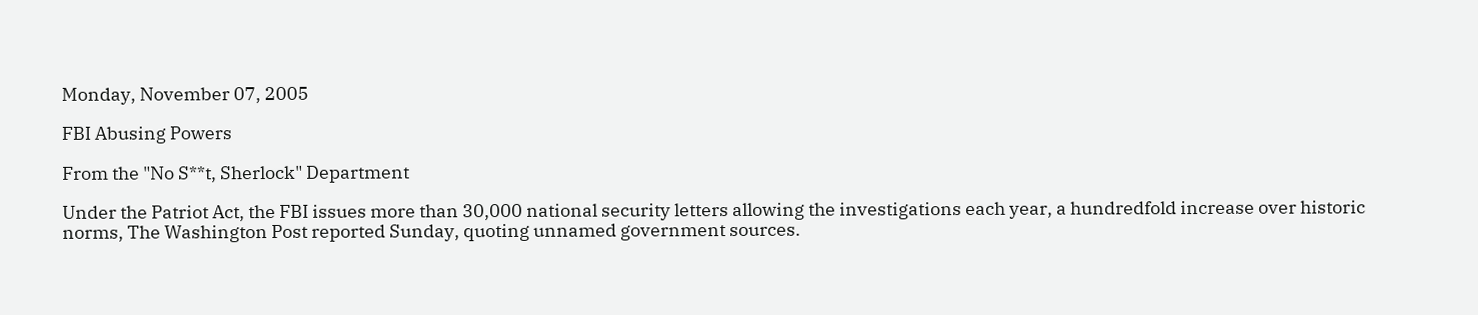Monday, November 07, 2005

FBI Abusing Powers

From the "No S**t, Sherlock" Department

Under the Patriot Act, the FBI issues more than 30,000 national security letters allowing the investigations each year, a hundredfold increase over historic norms, The Washington Post reported Sunday, quoting unnamed government sources.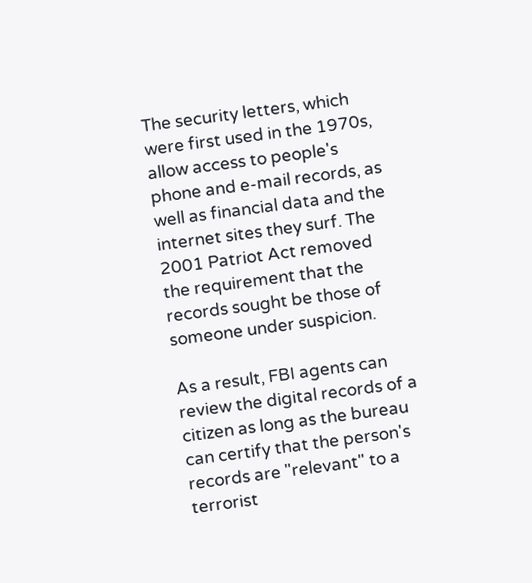The security letters, which were first used in the 1970s, allow access to people's phone and e-mail records, as well as financial data and the internet sites they surf. The 2001 Patriot Act removed the requirement that the records sought be those of someone under suspicion.

As a result, FBI agents can review the digital records of a citizen as long as the bureau can certify that the person's records are "relevant" to a terrorist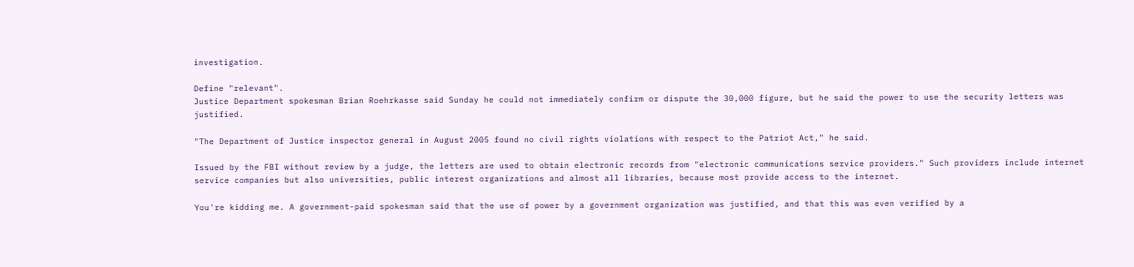investigation.

Define "relevant".
Justice Department spokesman Brian Roehrkasse said Sunday he could not immediately confirm or dispute the 30,000 figure, but he said the power to use the security letters was justified.

"The Department of Justice inspector general in August 2005 found no civil rights violations with respect to the Patriot Act," he said.

Issued by the FBI without review by a judge, the letters are used to obtain electronic records from "electronic communications service providers." Such providers include internet service companies but also universities, public interest organizations and almost all libraries, because most provide access to the internet.

You're kidding me. A government-paid spokesman said that the use of power by a government organization was justified, and that this was even verified by a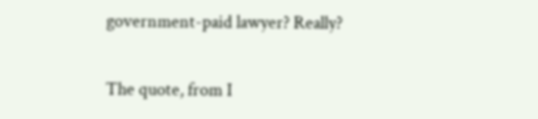government-paid lawyer? Really?

The quote, from I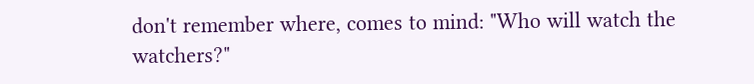don't remember where, comes to mind: "Who will watch the watchers?"